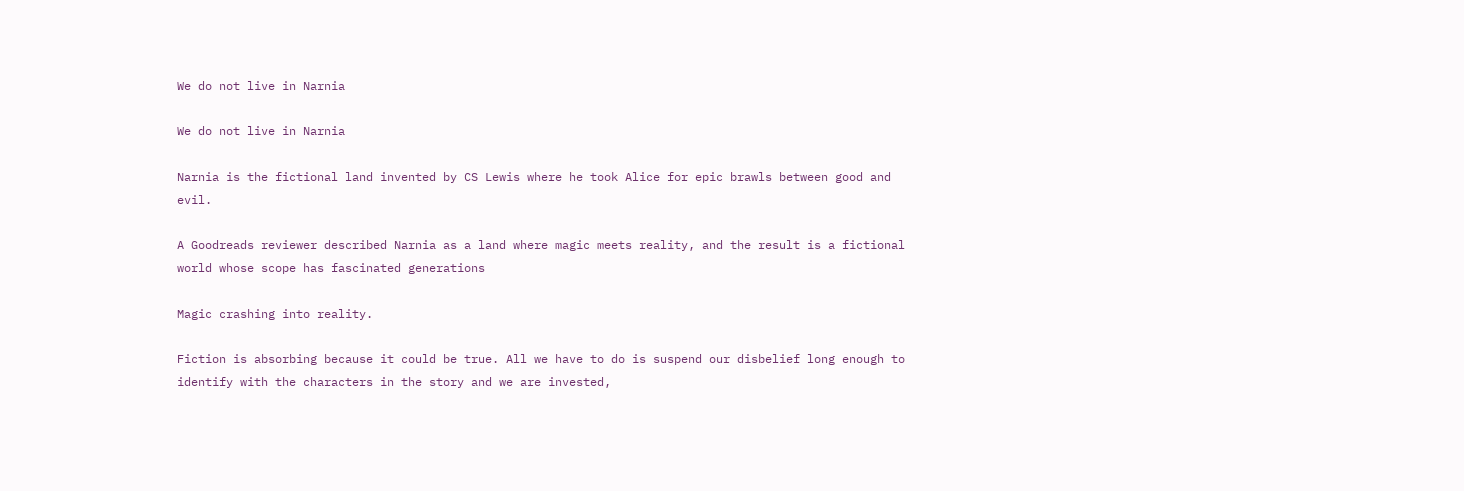We do not live in Narnia

We do not live in Narnia

Narnia is the fictional land invented by CS Lewis where he took Alice for epic brawls between good and evil.

A Goodreads reviewer described Narnia as a land where magic meets reality, and the result is a fictional world whose scope has fascinated generations

Magic crashing into reality.

Fiction is absorbing because it could be true. All we have to do is suspend our disbelief long enough to identify with the characters in the story and we are invested,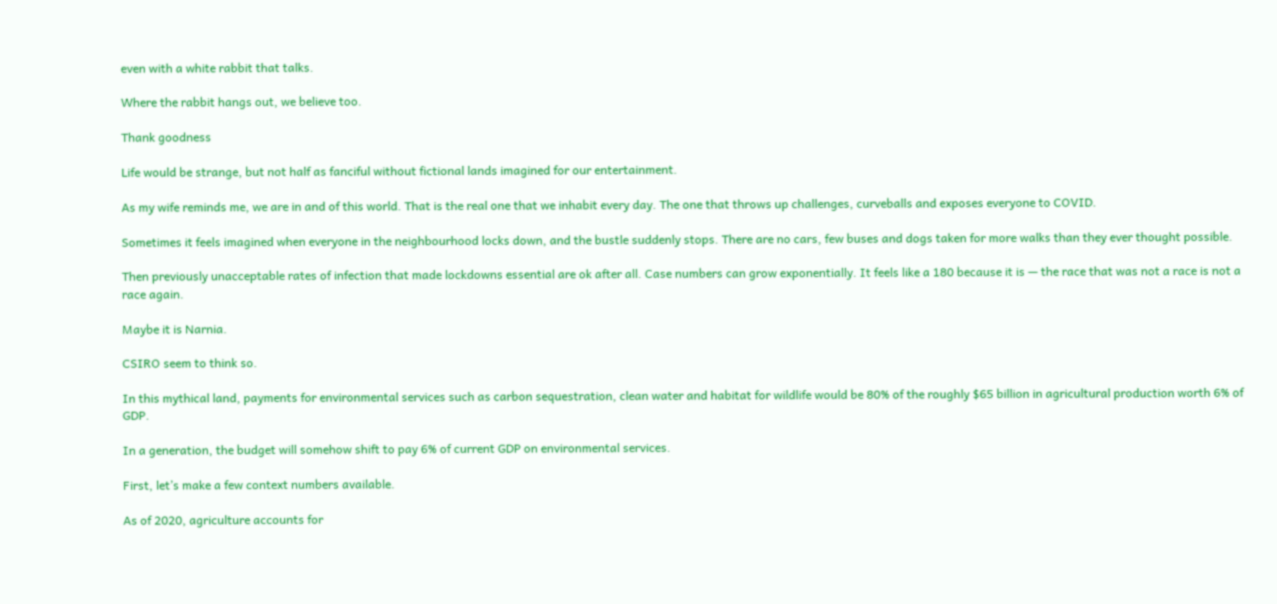even with a white rabbit that talks.

Where the rabbit hangs out, we believe too.

Thank goodness

Life would be strange, but not half as fanciful without fictional lands imagined for our entertainment.

As my wife reminds me, we are in and of this world. That is the real one that we inhabit every day. The one that throws up challenges, curveballs and exposes everyone to COVID.

Sometimes it feels imagined when everyone in the neighbourhood locks down, and the bustle suddenly stops. There are no cars, few buses and dogs taken for more walks than they ever thought possible.

Then previously unacceptable rates of infection that made lockdowns essential are ok after all. Case numbers can grow exponentially. It feels like a 180 because it is — the race that was not a race is not a race again.

Maybe it is Narnia.

CSIRO seem to think so.

In this mythical land, payments for environmental services such as carbon sequestration, clean water and habitat for wildlife would be 80% of the roughly $65 billion in agricultural production worth 6% of GDP.

In a generation, the budget will somehow shift to pay 6% of current GDP on environmental services.

First, let’s make a few context numbers available.

As of 2020, agriculture accounts for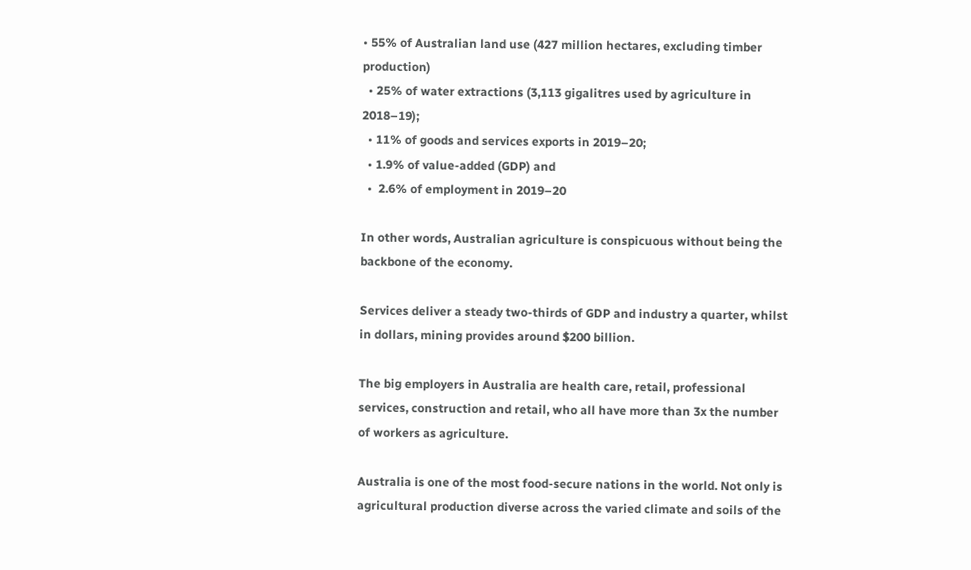• 55% of Australian land use (427 million hectares, excluding timber production)
  • 25% of water extractions (3,113 gigalitres used by agriculture in 2018–19);
  • 11% of goods and services exports in 2019–20;
  • 1.9% of value-added (GDP) and
  •  2.6% of employment in 2019–20

In other words, Australian agriculture is conspicuous without being the backbone of the economy.

Services deliver a steady two-thirds of GDP and industry a quarter, whilst in dollars, mining provides around $200 billion.

The big employers in Australia are health care, retail, professional services, construction and retail, who all have more than 3x the number of workers as agriculture.

Australia is one of the most food-secure nations in the world. Not only is agricultural production diverse across the varied climate and soils of the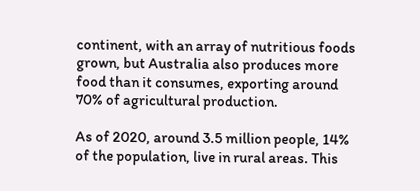continent, with an array of nutritious foods grown, but Australia also produces more food than it consumes, exporting around 70% of agricultural production.

As of 2020, around 3.5 million people, 14% of the population, live in rural areas. This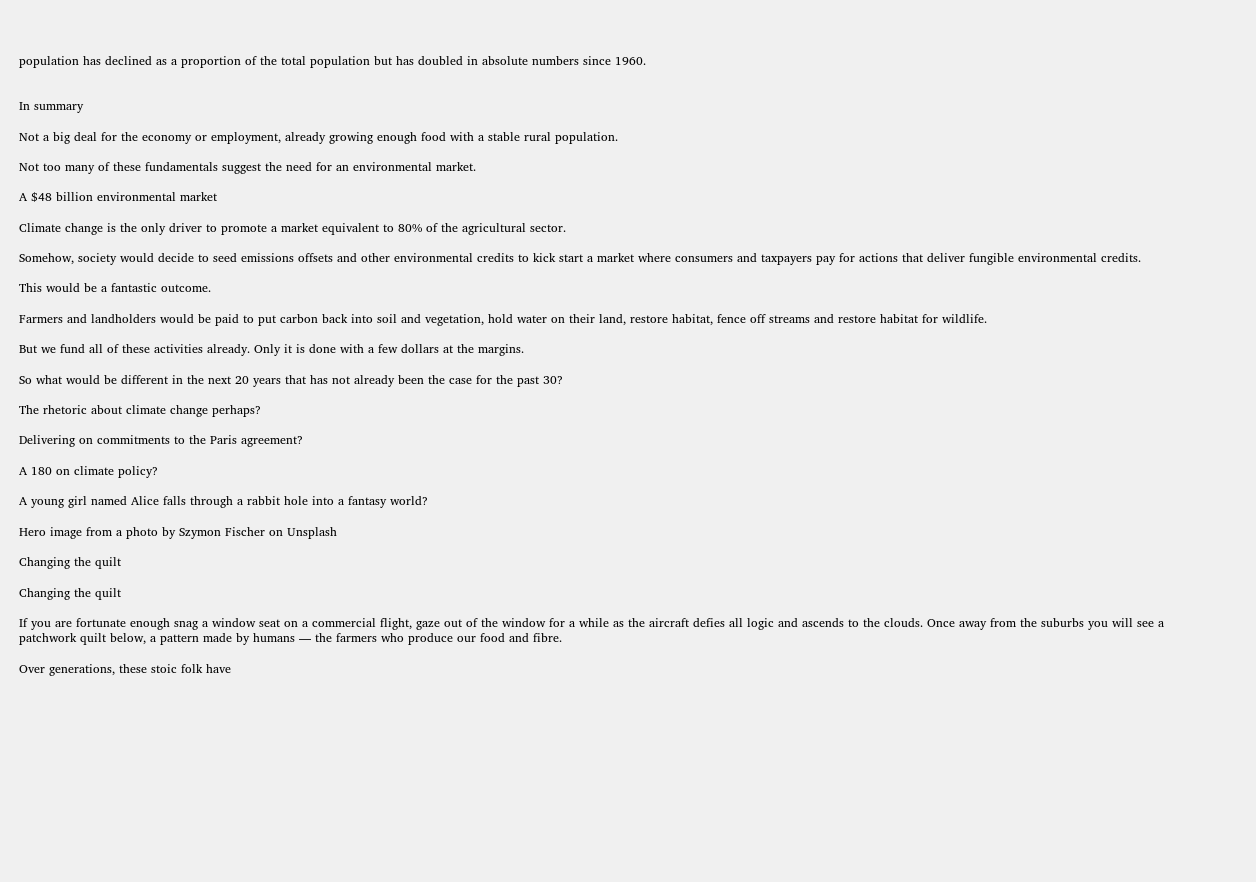population has declined as a proportion of the total population but has doubled in absolute numbers since 1960.


In summary

Not a big deal for the economy or employment, already growing enough food with a stable rural population.

Not too many of these fundamentals suggest the need for an environmental market.

A $48 billion environmental market

Climate change is the only driver to promote a market equivalent to 80% of the agricultural sector.

Somehow, society would decide to seed emissions offsets and other environmental credits to kick start a market where consumers and taxpayers pay for actions that deliver fungible environmental credits.

This would be a fantastic outcome.

Farmers and landholders would be paid to put carbon back into soil and vegetation, hold water on their land, restore habitat, fence off streams and restore habitat for wildlife.

But we fund all of these activities already. Only it is done with a few dollars at the margins.

So what would be different in the next 20 years that has not already been the case for the past 30?

The rhetoric about climate change perhaps?

Delivering on commitments to the Paris agreement?

A 180 on climate policy?

A young girl named Alice falls through a rabbit hole into a fantasy world?

Hero image from a photo by Szymon Fischer on Unsplash

Changing the quilt

Changing the quilt

If you are fortunate enough snag a window seat on a commercial flight, gaze out of the window for a while as the aircraft defies all logic and ascends to the clouds. Once away from the suburbs you will see a patchwork quilt below, a pattern made by humans — the farmers who produce our food and fibre.

Over generations, these stoic folk have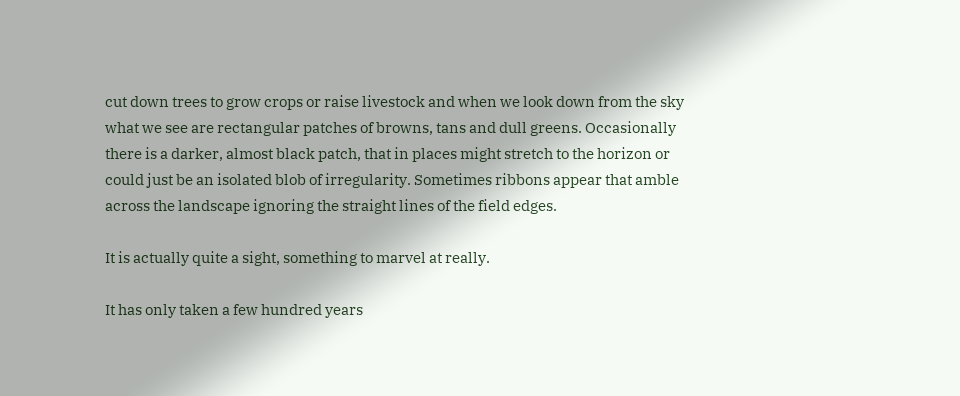cut down trees to grow crops or raise livestock and when we look down from the sky what we see are rectangular patches of browns, tans and dull greens. Occasionally there is a darker, almost black patch, that in places might stretch to the horizon or could just be an isolated blob of irregularity. Sometimes ribbons appear that amble across the landscape ignoring the straight lines of the field edges.

It is actually quite a sight, something to marvel at really.

It has only taken a few hundred years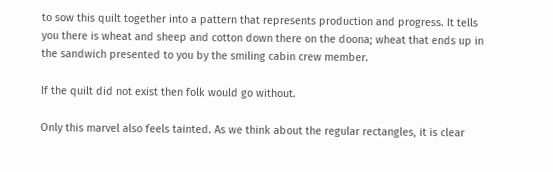to sow this quilt together into a pattern that represents production and progress. It tells you there is wheat and sheep and cotton down there on the doona; wheat that ends up in the sandwich presented to you by the smiling cabin crew member.

If the quilt did not exist then folk would go without.

Only this marvel also feels tainted. As we think about the regular rectangles, it is clear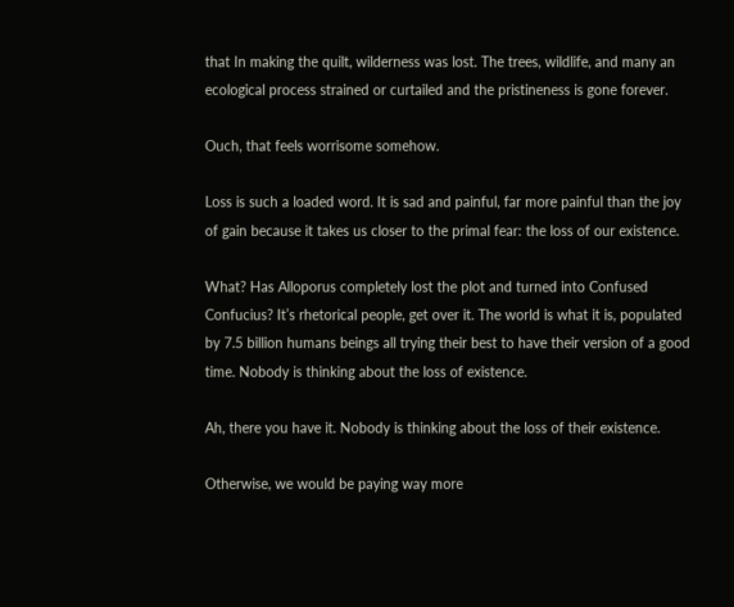that In making the quilt, wilderness was lost. The trees, wildlife, and many an ecological process strained or curtailed and the pristineness is gone forever.

Ouch, that feels worrisome somehow.

Loss is such a loaded word. It is sad and painful, far more painful than the joy of gain because it takes us closer to the primal fear: the loss of our existence.

What? Has Alloporus completely lost the plot and turned into Confused Confucius? It’s rhetorical people, get over it. The world is what it is, populated by 7.5 billion humans beings all trying their best to have their version of a good time. Nobody is thinking about the loss of existence.

Ah, there you have it. Nobody is thinking about the loss of their existence.

Otherwise, we would be paying way more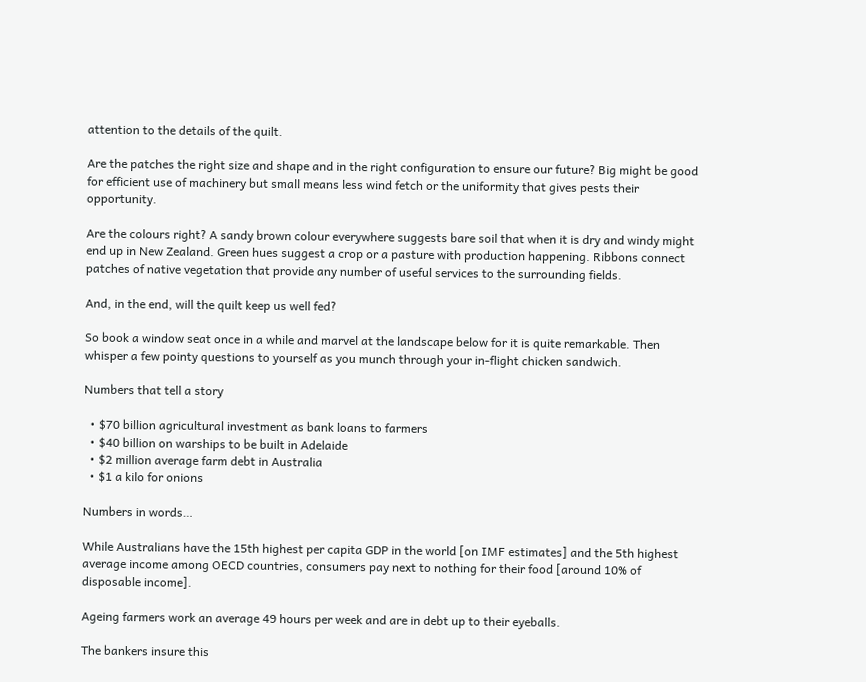attention to the details of the quilt.

Are the patches the right size and shape and in the right configuration to ensure our future? Big might be good for efficient use of machinery but small means less wind fetch or the uniformity that gives pests their opportunity.

Are the colours right? A sandy brown colour everywhere suggests bare soil that when it is dry and windy might end up in New Zealand. Green hues suggest a crop or a pasture with production happening. Ribbons connect patches of native vegetation that provide any number of useful services to the surrounding fields.

And, in the end, will the quilt keep us well fed?

So book a window seat once in a while and marvel at the landscape below for it is quite remarkable. Then whisper a few pointy questions to yourself as you munch through your in-flight chicken sandwich.

Numbers that tell a story

  • $70 billion agricultural investment as bank loans to farmers
  • $40 billion on warships to be built in Adelaide
  • $2 million average farm debt in Australia
  • $1 a kilo for onions

Numbers in words…

While Australians have the 15th highest per capita GDP in the world [on IMF estimates] and the 5th highest average income among OECD countries, consumers pay next to nothing for their food [around 10% of disposable income].

Ageing farmers work an average 49 hours per week and are in debt up to their eyeballs.

The bankers insure this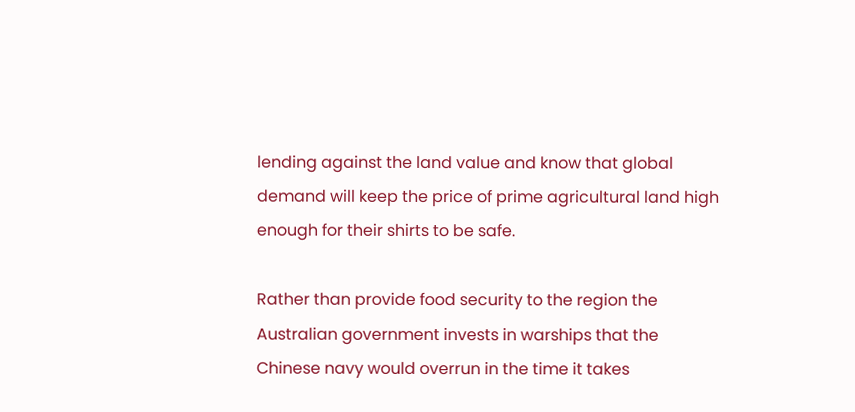lending against the land value and know that global demand will keep the price of prime agricultural land high enough for their shirts to be safe.

Rather than provide food security to the region the Australian government invests in warships that the Chinese navy would overrun in the time it takes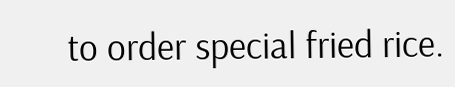to order special fried rice.